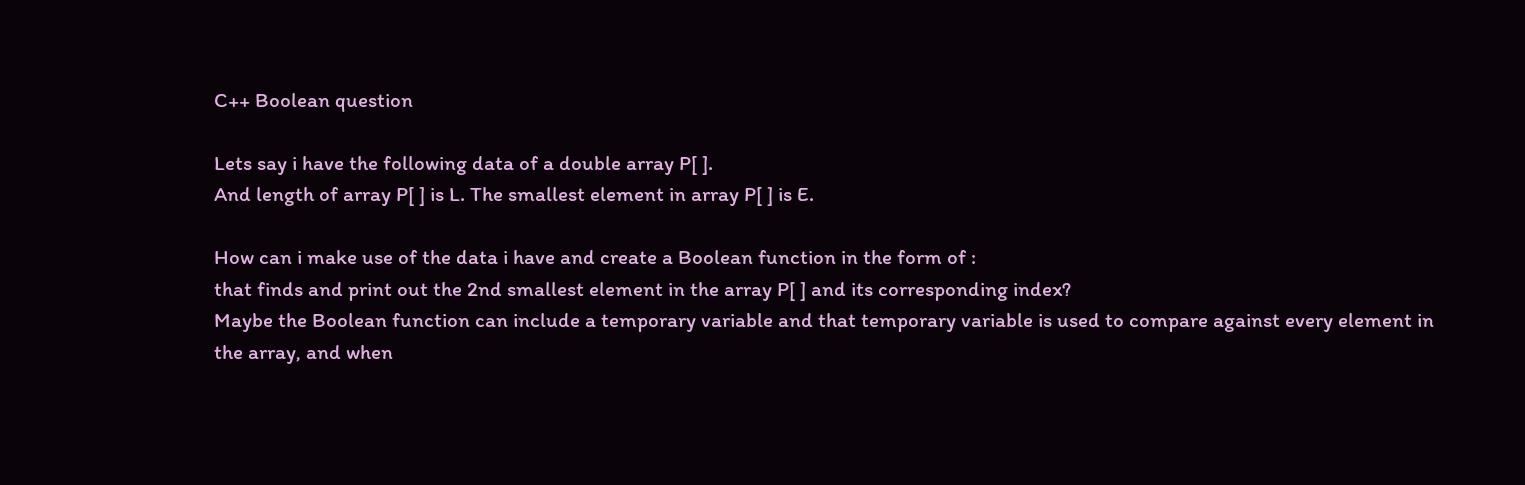C++ Boolean question

Lets say i have the following data of a double array P[ ].
And length of array P[ ] is L. The smallest element in array P[ ] is E.

How can i make use of the data i have and create a Boolean function in the form of :
that finds and print out the 2nd smallest element in the array P[ ] and its corresponding index?
Maybe the Boolean function can include a temporary variable and that temporary variable is used to compare against every element in the array, and when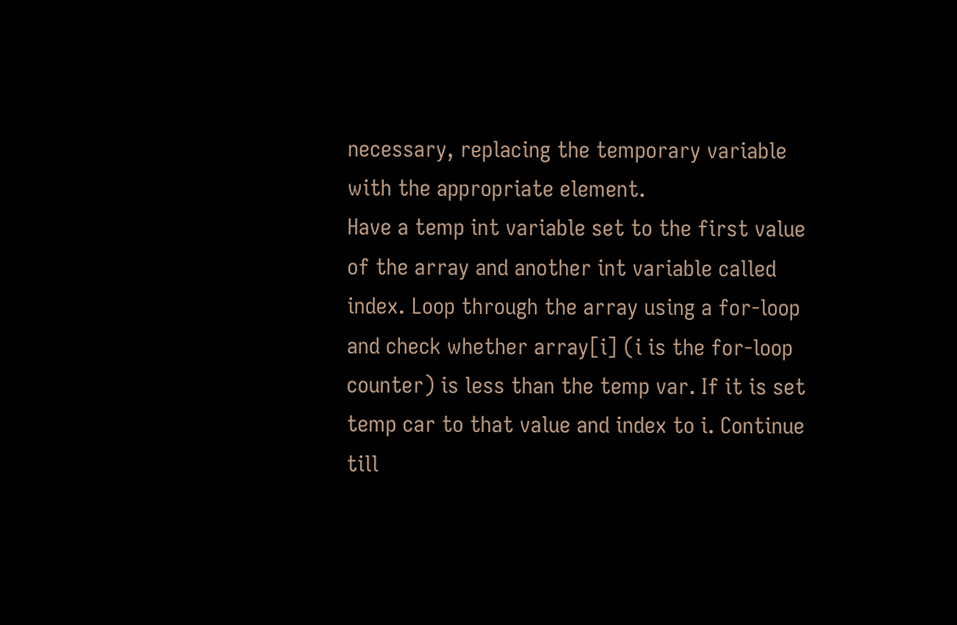necessary, replacing the temporary variable with the appropriate element.
Have a temp int variable set to the first value of the array and another int variable called index. Loop through the array using a for-loop and check whether array[i] (i is the for-loop counter) is less than the temp var. If it is set temp car to that value and index to i. Continue till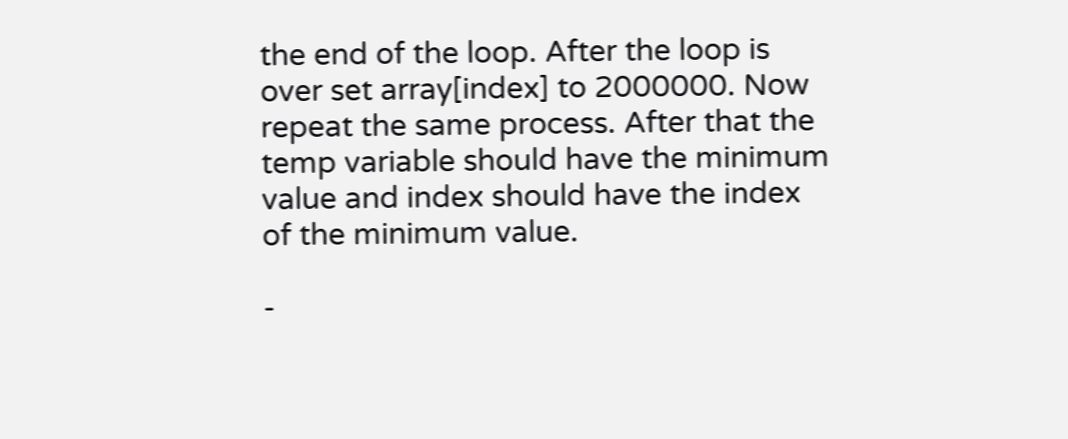the end of the loop. After the loop is over set array[index] to 2000000. Now repeat the same process. After that the temp variable should have the minimum value and index should have the index of the minimum value.

-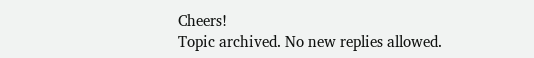Cheers!
Topic archived. No new replies allowed.